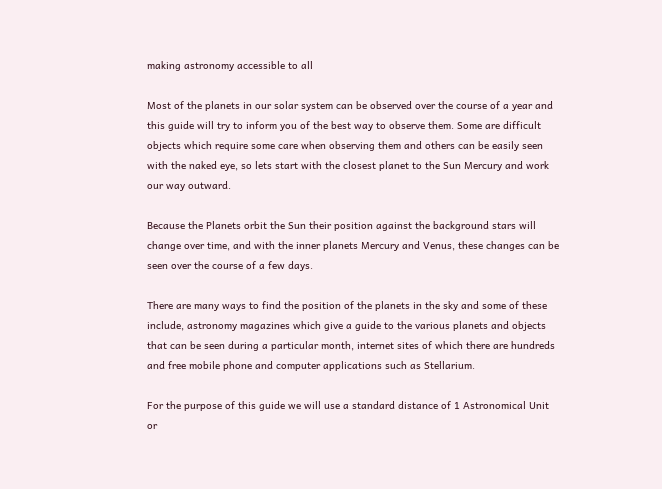making astronomy accessible to all

Most of the planets in our solar system can be observed over the course of a year and this guide will try to inform you of the best way to observe them. Some are difficult objects which require some care when observing them and others can be easily seen with the naked eye, so lets start with the closest planet to the Sun Mercury and work our way outward.

Because the Planets orbit the Sun their position against the background stars will change over time, and with the inner planets Mercury and Venus, these changes can be seen over the course of a few days.

There are many ways to find the position of the planets in the sky and some of these include, astronomy magazines which give a guide to the various planets and objects that can be seen during a particular month, internet sites of which there are hundreds and free mobile phone and computer applications such as Stellarium.

For the purpose of this guide we will use a standard distance of 1 Astronomical Unit or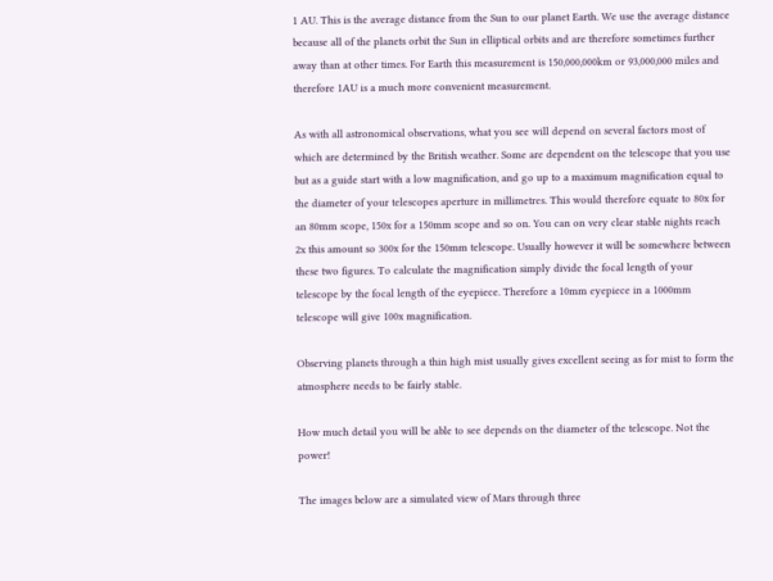1 AU. This is the average distance from the Sun to our planet Earth. We use the average distance because all of the planets orbit the Sun in elliptical orbits and are therefore sometimes further away than at other times. For Earth this measurement is 150,000,000km or 93,000,000 miles and therefore 1AU is a much more convenient measurement.

As with all astronomical observations, what you see will depend on several factors most of which are determined by the British weather. Some are dependent on the telescope that you use but as a guide start with a low magnification, and go up to a maximum magnification equal to the diameter of your telescopes aperture in millimetres. This would therefore equate to 80x for an 80mm scope, 150x for a 150mm scope and so on. You can on very clear stable nights reach 2x this amount so 300x for the 150mm telescope. Usually however it will be somewhere between these two figures. To calculate the magnification simply divide the focal length of your telescope by the focal length of the eyepiece. Therefore a 10mm eyepiece in a 1000mm telescope will give 100x magnification.

Observing planets through a thin high mist usually gives excellent seeing as for mist to form the atmosphere needs to be fairly stable.

How much detail you will be able to see depends on the diameter of the telescope. Not the power!

The images below are a simulated view of Mars through three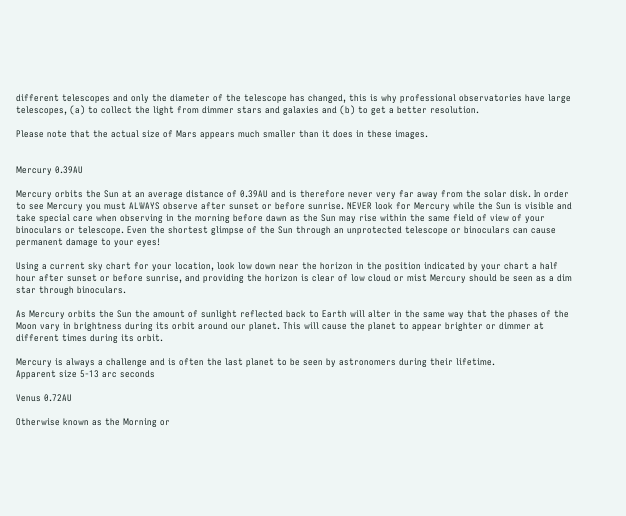different telescopes and only the diameter of the telescope has changed, this is why professional observatories have large telescopes, (a) to collect the light from dimmer stars and galaxies and (b) to get a better resolution.

Please note that the actual size of Mars appears much smaller than it does in these images.


Mercury 0.39AU

Mercury orbits the Sun at an average distance of 0.39AU and is therefore never very far away from the solar disk. In order to see Mercury you must ALWAYS observe after sunset or before sunrise. NEVER look for Mercury while the Sun is visible and take special care when observing in the morning before dawn as the Sun may rise within the same field of view of your binoculars or telescope. Even the shortest glimpse of the Sun through an unprotected telescope or binoculars can cause permanent damage to your eyes!

Using a current sky chart for your location, look low down near the horizon in the position indicated by your chart a half hour after sunset or before sunrise, and providing the horizon is clear of low cloud or mist Mercury should be seen as a dim star through binoculars.

As Mercury orbits the Sun the amount of sunlight reflected back to Earth will alter in the same way that the phases of the Moon vary in brightness during its orbit around our planet. This will cause the planet to appear brighter or dimmer at different times during its orbit.

Mercury is always a challenge and is often the last planet to be seen by astronomers during their lifetime.
Apparent size 5-13 arc seconds

Venus 0.72AU

Otherwise known as the Morning or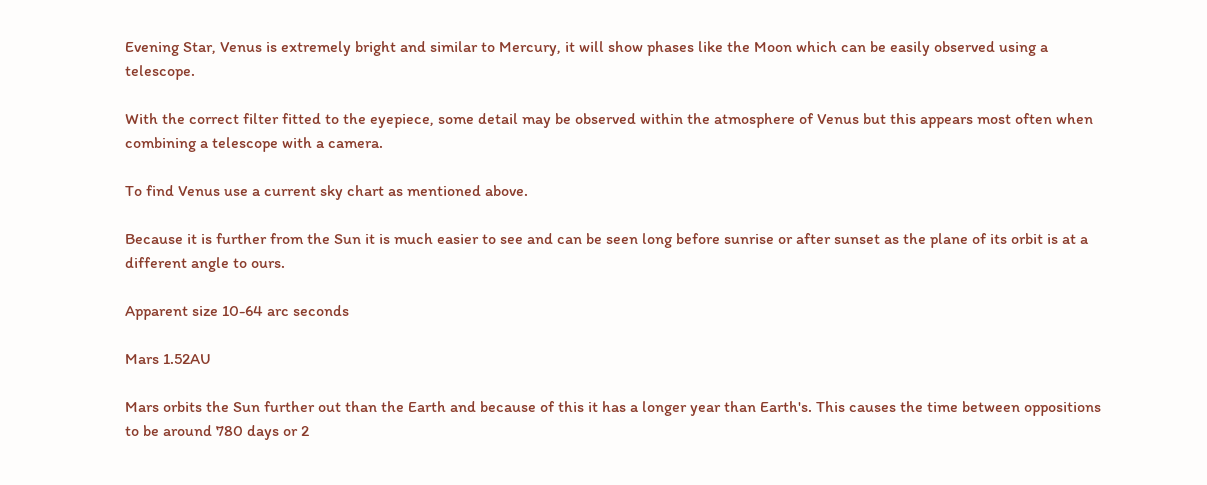Evening Star, Venus is extremely bright and similar to Mercury, it will show phases like the Moon which can be easily observed using a telescope.

With the correct filter fitted to the eyepiece, some detail may be observed within the atmosphere of Venus but this appears most often when combining a telescope with a camera.

To find Venus use a current sky chart as mentioned above.

Because it is further from the Sun it is much easier to see and can be seen long before sunrise or after sunset as the plane of its orbit is at a different angle to ours.

Apparent size 10-64 arc seconds

Mars 1.52AU

Mars orbits the Sun further out than the Earth and because of this it has a longer year than Earth's. This causes the time between oppositions to be around 780 days or 2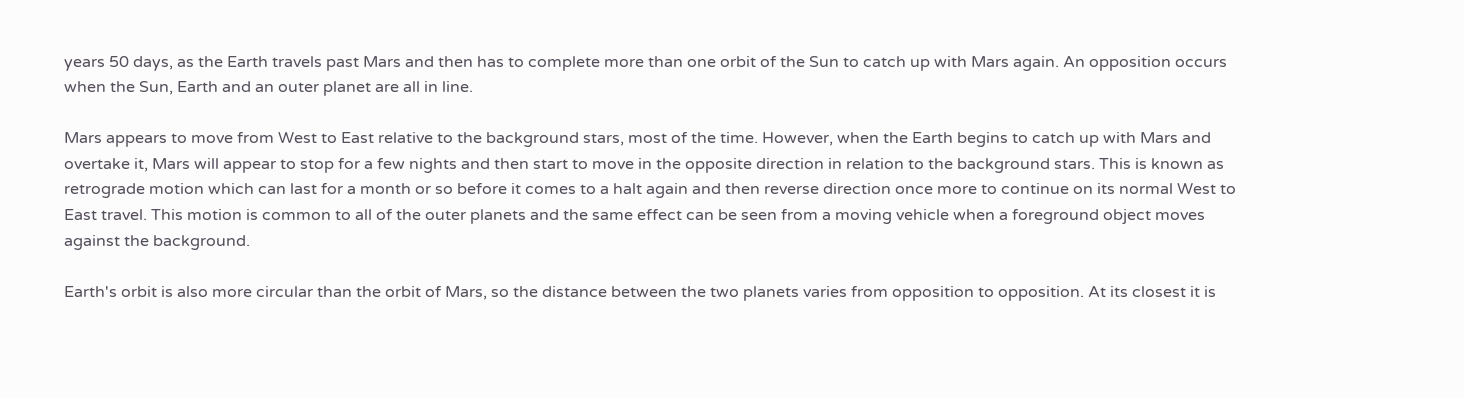years 50 days, as the Earth travels past Mars and then has to complete more than one orbit of the Sun to catch up with Mars again. An opposition occurs when the Sun, Earth and an outer planet are all in line.

Mars appears to move from West to East relative to the background stars, most of the time. However, when the Earth begins to catch up with Mars and overtake it, Mars will appear to stop for a few nights and then start to move in the opposite direction in relation to the background stars. This is known as retrograde motion which can last for a month or so before it comes to a halt again and then reverse direction once more to continue on its normal West to East travel. This motion is common to all of the outer planets and the same effect can be seen from a moving vehicle when a foreground object moves against the background.

Earth's orbit is also more circular than the orbit of Mars, so the distance between the two planets varies from opposition to opposition. At its closest it is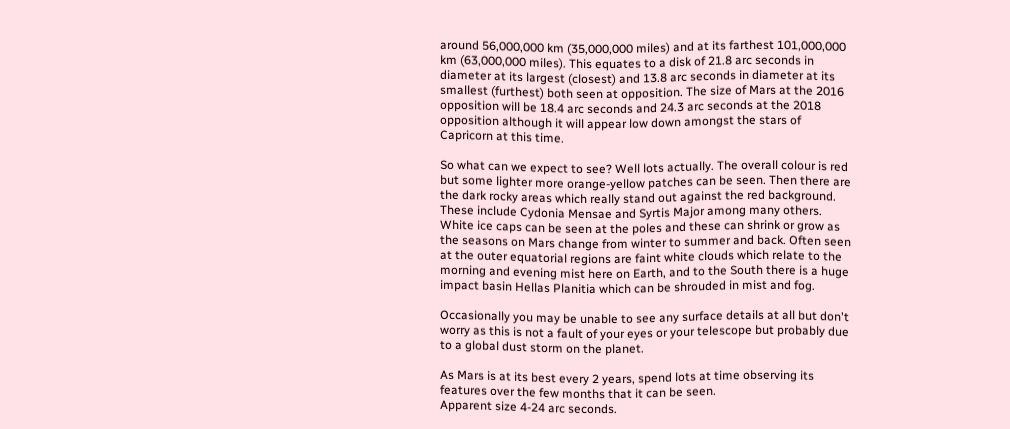around 56,000,000 km (35,000,000 miles) and at its farthest 101,000,000 km (63,000,000 miles). This equates to a disk of 21.8 arc seconds in diameter at its largest (closest) and 13.8 arc seconds in diameter at its smallest (furthest) both seen at opposition. The size of Mars at the 2016 opposition will be 18.4 arc seconds and 24.3 arc seconds at the 2018 opposition although it will appear low down amongst the stars of Capricorn at this time.

So what can we expect to see? Well lots actually. The overall colour is red but some lighter more orange-yellow patches can be seen. Then there are the dark rocky areas which really stand out against the red background. These include Cydonia Mensae and Syrtis Major among many others. White ice caps can be seen at the poles and these can shrink or grow as the seasons on Mars change from winter to summer and back. Often seen at the outer equatorial regions are faint white clouds which relate to the morning and evening mist here on Earth, and to the South there is a huge impact basin Hellas Planitia which can be shrouded in mist and fog.

Occasionally you may be unable to see any surface details at all but don't worry as this is not a fault of your eyes or your telescope but probably due to a global dust storm on the planet.

As Mars is at its best every 2 years, spend lots at time observing its features over the few months that it can be seen.
Apparent size 4-24 arc seconds.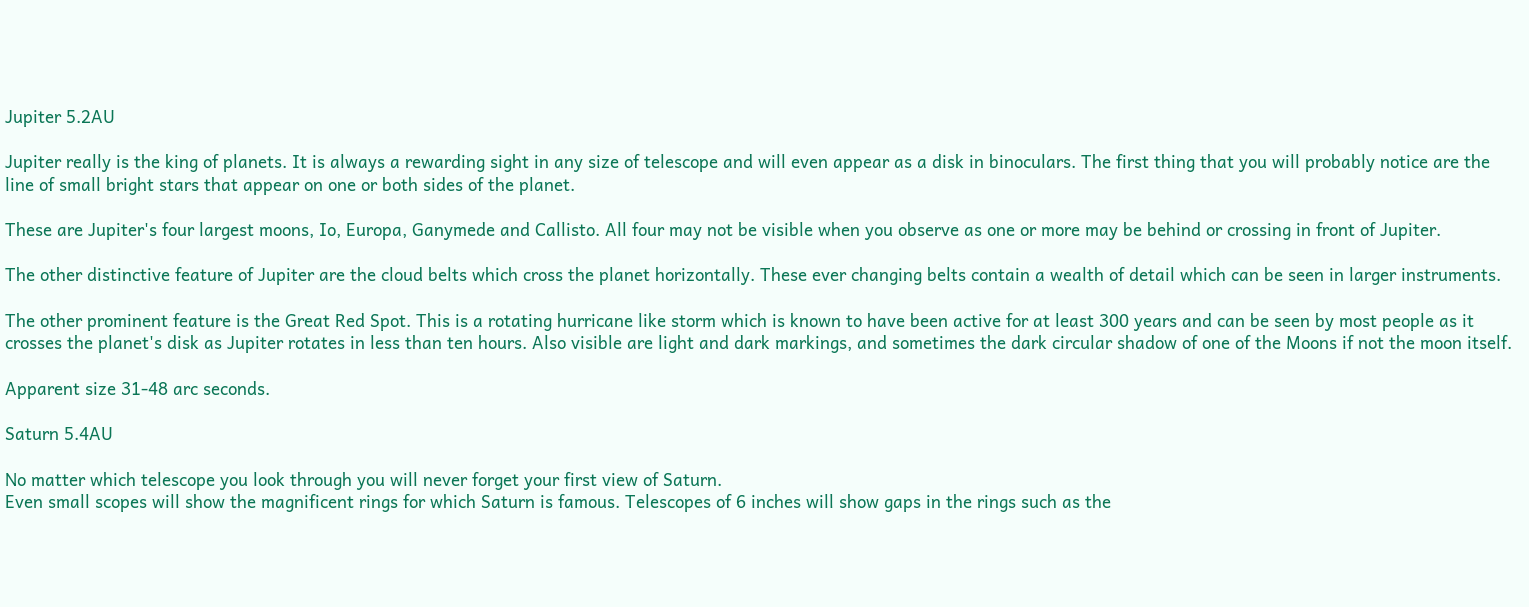Jupiter 5.2AU

Jupiter really is the king of planets. It is always a rewarding sight in any size of telescope and will even appear as a disk in binoculars. The first thing that you will probably notice are the line of small bright stars that appear on one or both sides of the planet.

These are Jupiter's four largest moons, Io, Europa, Ganymede and Callisto. All four may not be visible when you observe as one or more may be behind or crossing in front of Jupiter.

The other distinctive feature of Jupiter are the cloud belts which cross the planet horizontally. These ever changing belts contain a wealth of detail which can be seen in larger instruments.

The other prominent feature is the Great Red Spot. This is a rotating hurricane like storm which is known to have been active for at least 300 years and can be seen by most people as it crosses the planet's disk as Jupiter rotates in less than ten hours. Also visible are light and dark markings, and sometimes the dark circular shadow of one of the Moons if not the moon itself.

Apparent size 31-48 arc seconds.

Saturn 5.4AU

No matter which telescope you look through you will never forget your first view of Saturn.
Even small scopes will show the magnificent rings for which Saturn is famous. Telescopes of 6 inches will show gaps in the rings such as the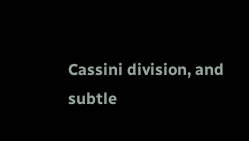Cassini division, and subtle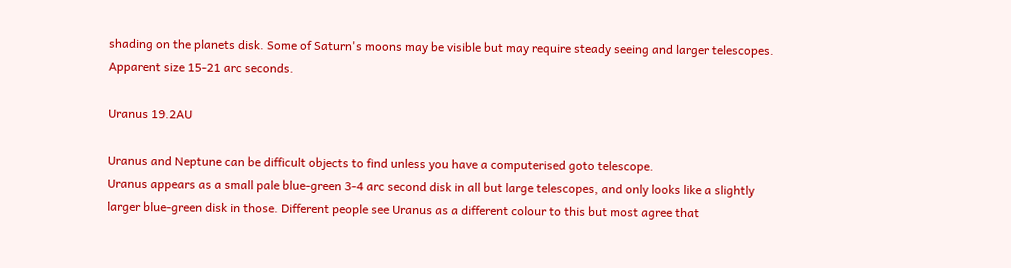shading on the planets disk. Some of Saturn's moons may be visible but may require steady seeing and larger telescopes.
Apparent size 15-21 arc seconds.

Uranus 19.2AU

Uranus and Neptune can be difficult objects to find unless you have a computerised goto telescope.
Uranus appears as a small pale blue-green 3-4 arc second disk in all but large telescopes, and only looks like a slightly larger blue-green disk in those. Different people see Uranus as a different colour to this but most agree that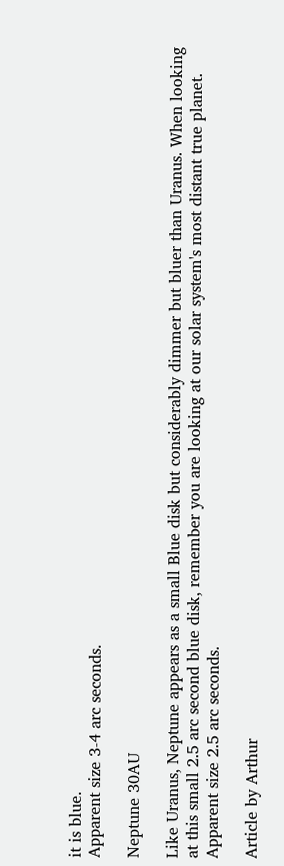it is blue.
Apparent size 3-4 arc seconds.

Neptune 30AU

Like Uranus, Neptune appears as a small Blue disk but considerably dimmer but bluer than Uranus. When looking at this small 2.5 arc second blue disk, remember you are looking at our solar system's most distant true planet.
Apparent size 2.5 arc seconds.

Article by Arthur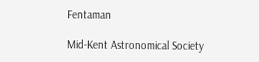Fentaman

Mid-Kent Astronomical Society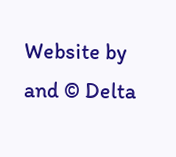Website by and © Delta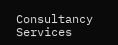Consultancy Services